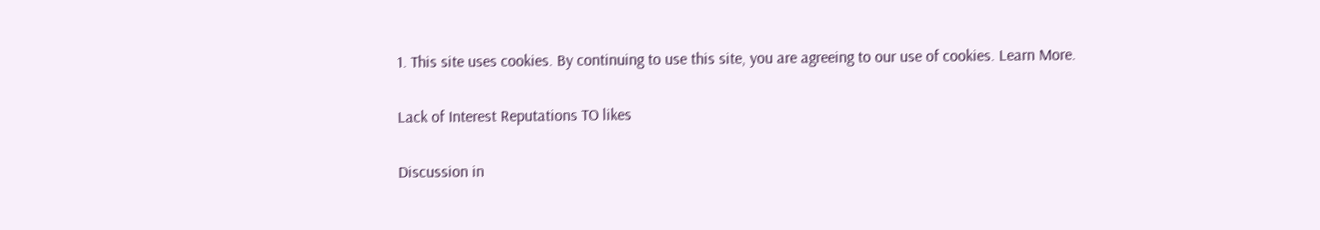1. This site uses cookies. By continuing to use this site, you are agreeing to our use of cookies. Learn More.

Lack of Interest Reputations TO likes

Discussion in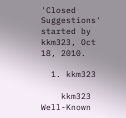'Closed Suggestions' started by kkm323, Oct 18, 2010.

  1. kkm323

    kkm323 Well-Known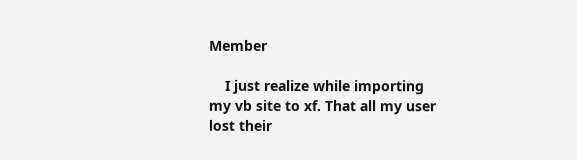Member

    I just realize while importing my vb site to xf. That all my user lost their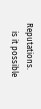Reputations.
    is it possible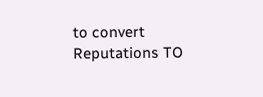to convert Reputations TO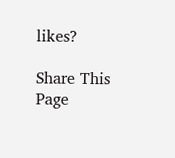likes?

Share This Page